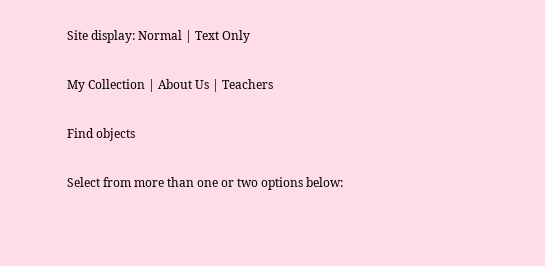Site display: Normal | Text Only

My Collection | About Us | Teachers

Find objects

Select from more than one or two options below: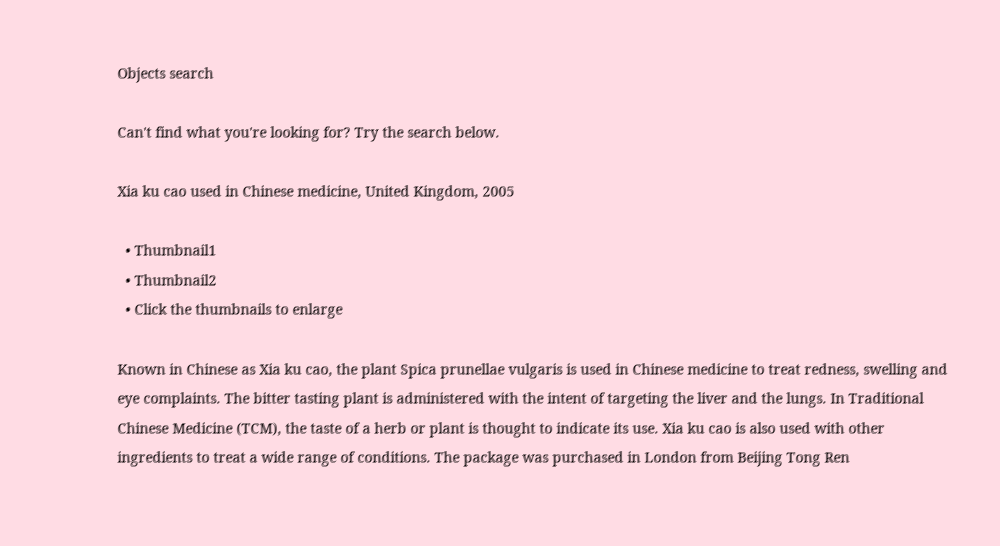Objects search

Can't find what you're looking for? Try the search below.

Xia ku cao used in Chinese medicine, United Kingdom, 2005

  • Thumbnail1
  • Thumbnail2
  • Click the thumbnails to enlarge

Known in Chinese as Xia ku cao, the plant Spica prunellae vulgaris is used in Chinese medicine to treat redness, swelling and eye complaints. The bitter tasting plant is administered with the intent of targeting the liver and the lungs. In Traditional Chinese Medicine (TCM), the taste of a herb or plant is thought to indicate its use. Xia ku cao is also used with other ingredients to treat a wide range of conditions. The package was purchased in London from Beijing Tong Ren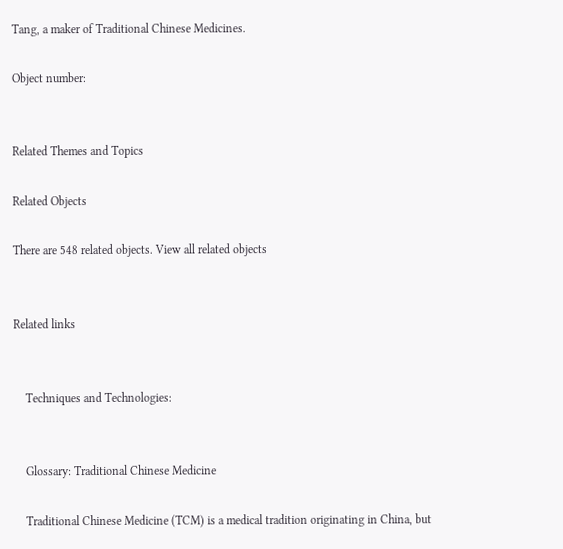Tang, a maker of Traditional Chinese Medicines.

Object number:


Related Themes and Topics

Related Objects

There are 548 related objects. View all related objects


Related links


    Techniques and Technologies:


    Glossary: Traditional Chinese Medicine

    Traditional Chinese Medicine (TCM) is a medical tradition originating in China, but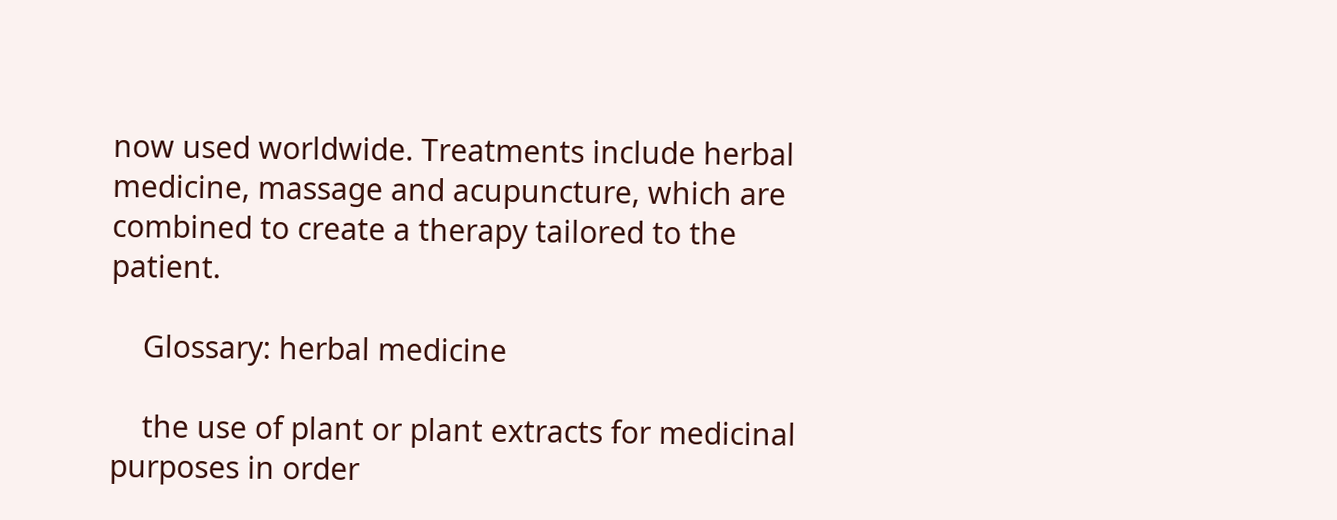now used worldwide. Treatments include herbal medicine, massage and acupuncture, which are combined to create a therapy tailored to the patient.

    Glossary: herbal medicine

    the use of plant or plant extracts for medicinal purposes in order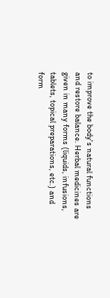to improve the body's natural functions and restore balance. Herbal medicines are given in many forms (liquids, infusions, tablets, topical preparations, etc.) and form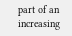part of an increasing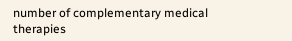number of complementary medical therapies